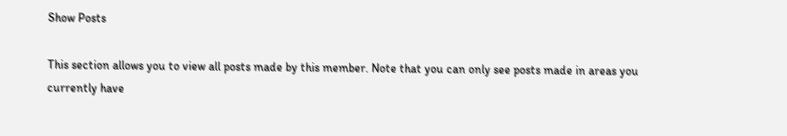Show Posts

This section allows you to view all posts made by this member. Note that you can only see posts made in areas you currently have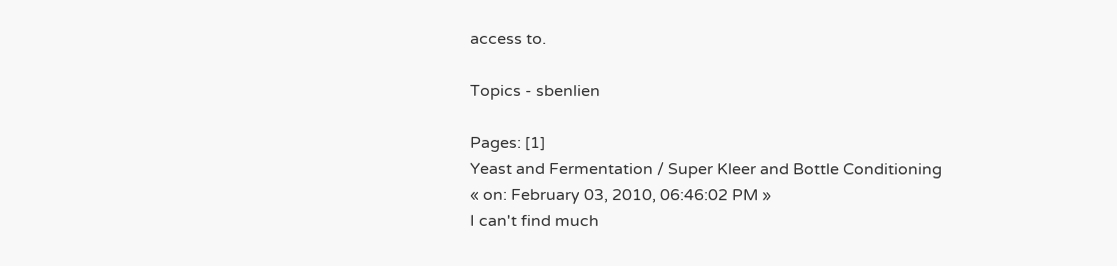access to.

Topics - sbenlien

Pages: [1]
Yeast and Fermentation / Super Kleer and Bottle Conditioning
« on: February 03, 2010, 06:46:02 PM »
I can't find much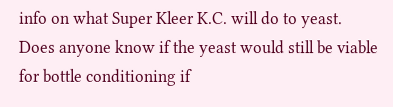info on what Super Kleer K.C. will do to yeast.
Does anyone know if the yeast would still be viable for bottle conditioning if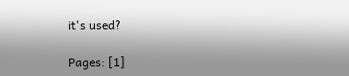it's used?

Pages: [1]